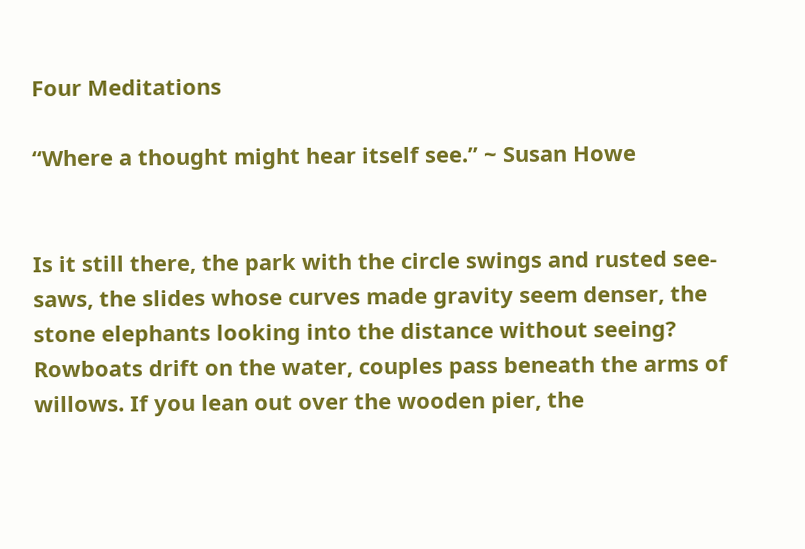Four Meditations

“Where a thought might hear itself see.” ~ Susan Howe


Is it still there, the park with the circle swings and rusted see-saws, the slides whose curves made gravity seem denser, the stone elephants looking into the distance without seeing? Rowboats drift on the water, couples pass beneath the arms of willows. If you lean out over the wooden pier, the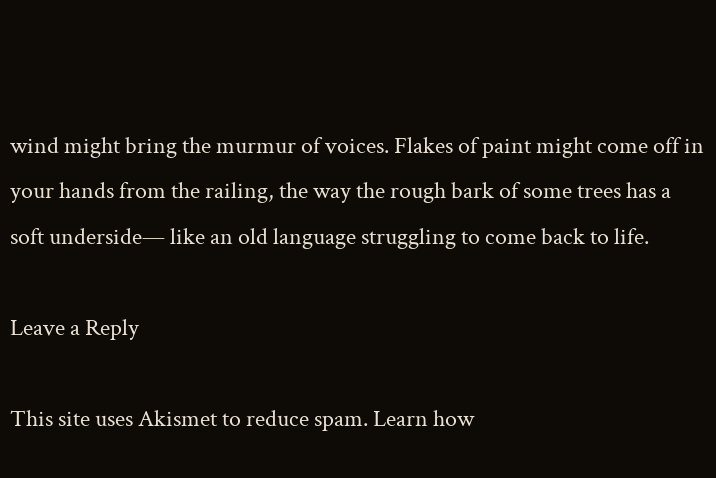wind might bring the murmur of voices. Flakes of paint might come off in your hands from the railing, the way the rough bark of some trees has a soft underside— like an old language struggling to come back to life.

Leave a Reply

This site uses Akismet to reduce spam. Learn how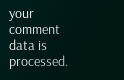your comment data is processed.